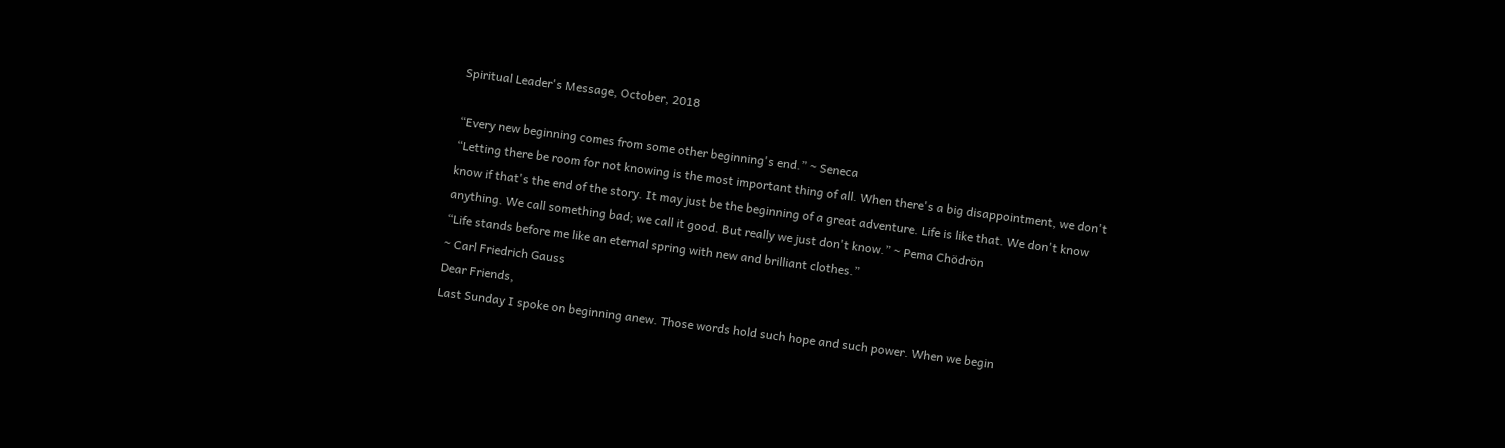Spiritual Leader's Message, October, 2018

“Every new beginning comes from some other beginning's end.” ~ Seneca
“Letting there be room for not knowing is the most important thing of all. When there's a big disappointment, we don't know if that's the end of the story. It may just be the beginning of a great adventure. Life is like that. We don't know anything. We call something bad; we call it good. But really we just don't know.” ~ Pema Chödrön
“Life stands before me like an eternal spring with new and brilliant clothes.”
~ Carl Friedrich Gauss
Dear Friends,
Last Sunday I spoke on beginning anew. Those words hold such hope and such power. When we begin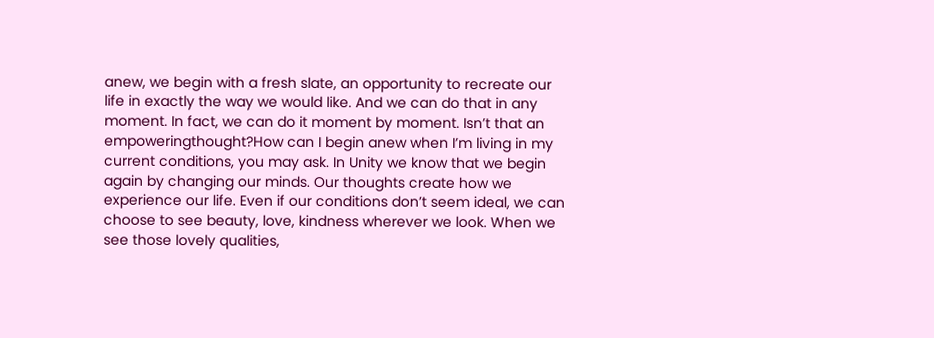anew, we begin with a fresh slate, an opportunity to recreate our life in exactly the way we would like. And we can do that in any moment. In fact, we can do it moment by moment. Isn’t that an empoweringthought?How can I begin anew when I’m living in my current conditions, you may ask. In Unity we know that we begin again by changing our minds. Our thoughts create how we experience our life. Even if our conditions don’t seem ideal, we can choose to see beauty, love, kindness wherever we look. When we see those lovely qualities,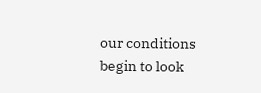our conditions begin to look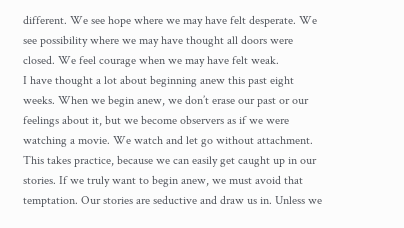different. We see hope where we may have felt desperate. We see possibility where we may have thought all doors were closed. We feel courage when we may have felt weak.
I have thought a lot about beginning anew this past eight weeks. When we begin anew, we don’t erase our past or our feelings about it, but we become observers as if we were watching a movie. We watch and let go without attachment. This takes practice, because we can easily get caught up in our stories. If we truly want to begin anew, we must avoid that temptation. Our stories are seductive and draw us in. Unless we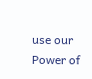use our Power of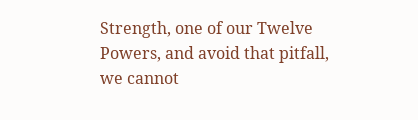Strength, one of our Twelve Powers, and avoid that pitfall, we cannot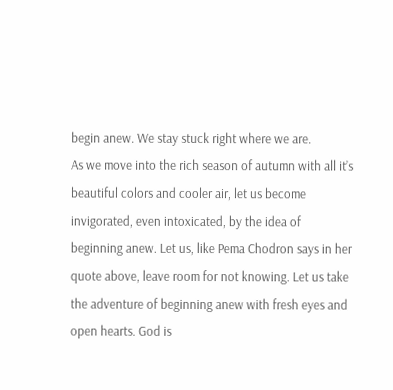begin anew. We stay stuck right where we are.
As we move into the rich season of autumn with all it’s beautiful colors and cooler air, let us become invigorated, even intoxicated, by the idea of beginning anew. Let us, like Pema Chodron says in her quote above, leave room for not knowing. Let us take the adventure of beginning anew with fresh eyes and open hearts. God is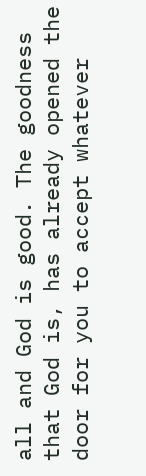all and God is good. The goodness that God is, has already opened the door for you to accept whatever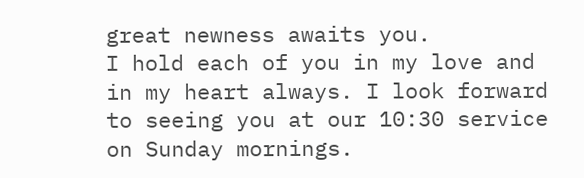great newness awaits you.
I hold each of you in my love and in my heart always. I look forward to seeing you at our 10:30 service on Sunday mornings.